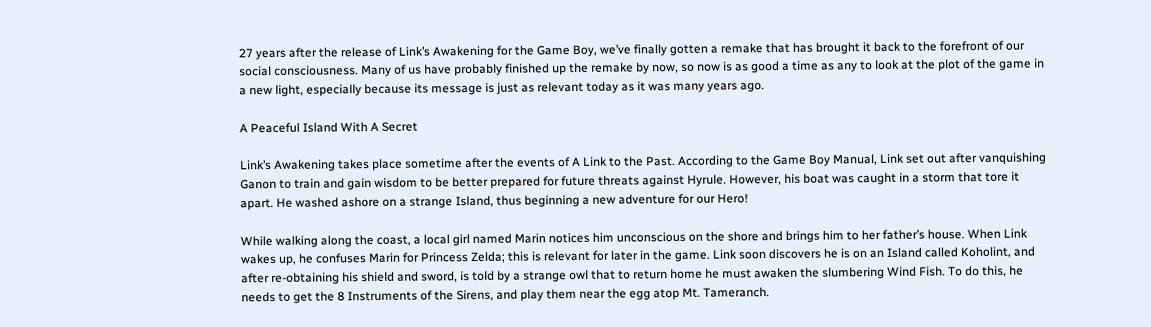27 years after the release of Link’s Awakening for the Game Boy, we’ve finally gotten a remake that has brought it back to the forefront of our social consciousness. Many of us have probably finished up the remake by now, so now is as good a time as any to look at the plot of the game in a new light, especially because its message is just as relevant today as it was many years ago.

A Peaceful Island With A Secret

Link’s Awakening takes place sometime after the events of A Link to the Past. According to the Game Boy Manual, Link set out after vanquishing Ganon to train and gain wisdom to be better prepared for future threats against Hyrule. However, his boat was caught in a storm that tore it apart. He washed ashore on a strange Island, thus beginning a new adventure for our Hero!

While walking along the coast, a local girl named Marin notices him unconscious on the shore and brings him to her father’s house. When Link wakes up, he confuses Marin for Princess Zelda; this is relevant for later in the game. Link soon discovers he is on an Island called Koholint, and after re-obtaining his shield and sword, is told by a strange owl that to return home he must awaken the slumbering Wind Fish. To do this, he needs to get the 8 Instruments of the Sirens, and play them near the egg atop Mt. Tameranch.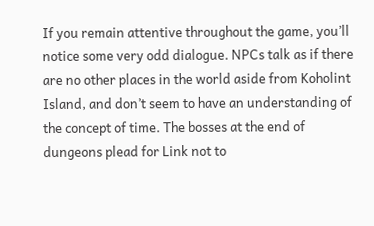If you remain attentive throughout the game, you’ll notice some very odd dialogue. NPCs talk as if there are no other places in the world aside from Koholint Island, and don’t seem to have an understanding of the concept of time. The bosses at the end of dungeons plead for Link not to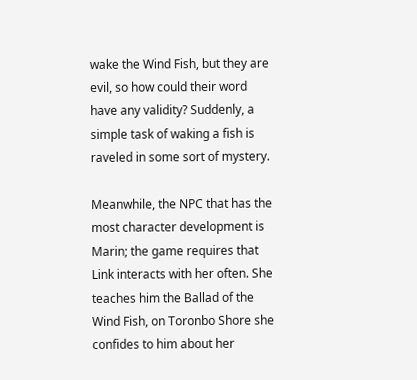wake the Wind Fish, but they are evil, so how could their word have any validity? Suddenly, a simple task of waking a fish is raveled in some sort of mystery.

Meanwhile, the NPC that has the most character development is Marin; the game requires that Link interacts with her often. She teaches him the Ballad of the Wind Fish, on Toronbo Shore she confides to him about her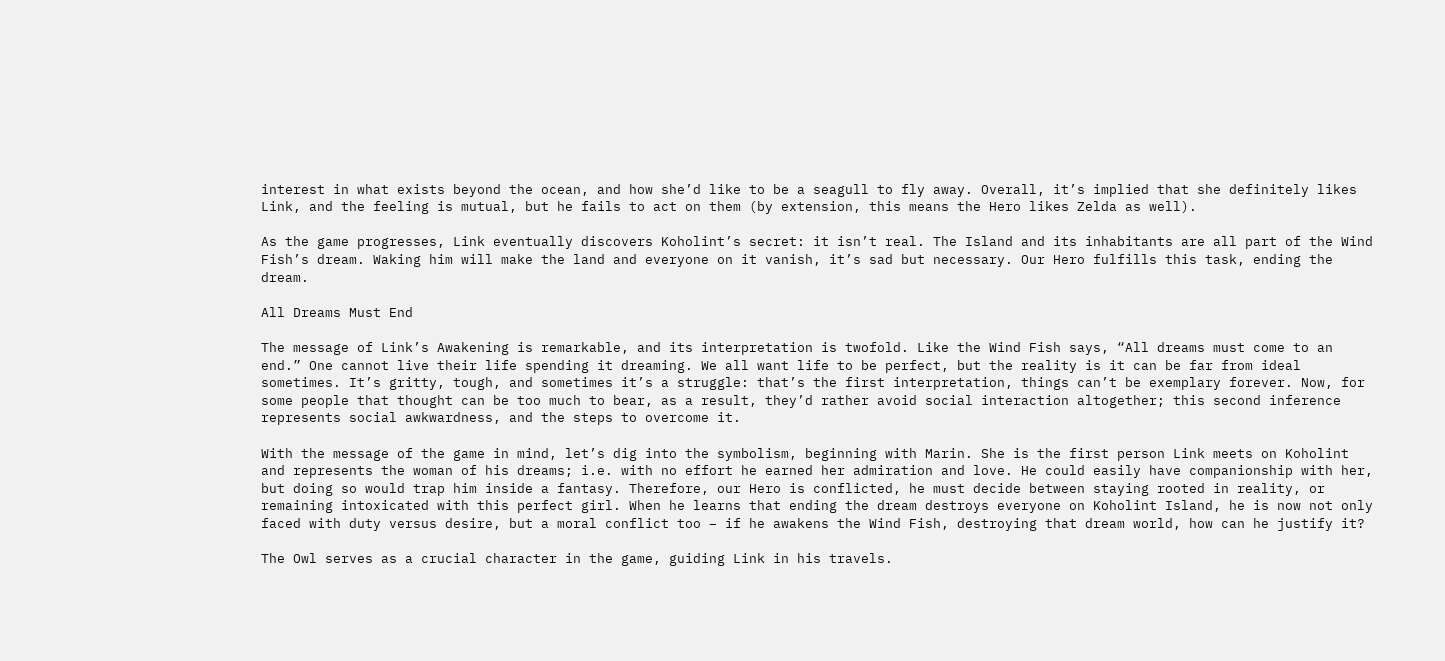interest in what exists beyond the ocean, and how she’d like to be a seagull to fly away. Overall, it’s implied that she definitely likes Link, and the feeling is mutual, but he fails to act on them (by extension, this means the Hero likes Zelda as well).

As the game progresses, Link eventually discovers Koholint’s secret: it isn’t real. The Island and its inhabitants are all part of the Wind Fish’s dream. Waking him will make the land and everyone on it vanish, it’s sad but necessary. Our Hero fulfills this task, ending the dream.

All Dreams Must End

The message of Link’s Awakening is remarkable, and its interpretation is twofold. Like the Wind Fish says, “All dreams must come to an end.” One cannot live their life spending it dreaming. We all want life to be perfect, but the reality is it can be far from ideal sometimes. It’s gritty, tough, and sometimes it’s a struggle: that’s the first interpretation, things can’t be exemplary forever. Now, for some people that thought can be too much to bear, as a result, they’d rather avoid social interaction altogether; this second inference represents social awkwardness, and the steps to overcome it.

With the message of the game in mind, let’s dig into the symbolism, beginning with Marin. She is the first person Link meets on Koholint and represents the woman of his dreams; i.e. with no effort he earned her admiration and love. He could easily have companionship with her, but doing so would trap him inside a fantasy. Therefore, our Hero is conflicted, he must decide between staying rooted in reality, or remaining intoxicated with this perfect girl. When he learns that ending the dream destroys everyone on Koholint Island, he is now not only faced with duty versus desire, but a moral conflict too – if he awakens the Wind Fish, destroying that dream world, how can he justify it?

The Owl serves as a crucial character in the game, guiding Link in his travels.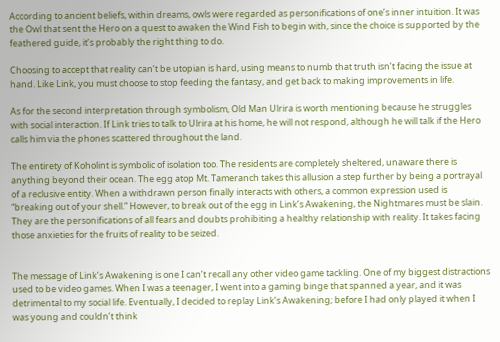According to ancient beliefs, within dreams, owls were regarded as personifications of one’s inner intuition. It was the Owl that sent the Hero on a quest to awaken the Wind Fish to begin with, since the choice is supported by the feathered guide, it’s probably the right thing to do.

Choosing to accept that reality can’t be utopian is hard, using means to numb that truth isn’t facing the issue at hand. Like Link, you must choose to stop feeding the fantasy, and get back to making improvements in life.

As for the second interpretation through symbolism, Old Man Ulrira is worth mentioning because he struggles with social interaction. If Link tries to talk to Ulrira at his home, he will not respond, although he will talk if the Hero calls him via the phones scattered throughout the land.

The entirety of Koholint is symbolic of isolation too. The residents are completely sheltered, unaware there is anything beyond their ocean. The egg atop Mt. Tameranch takes this allusion a step further by being a portrayal of a reclusive entity. When a withdrawn person finally interacts with others, a common expression used is “breaking out of your shell.” However, to break out of the egg in Link’s Awakening, the Nightmares must be slain. They are the personifications of all fears and doubts prohibiting a healthy relationship with reality. It takes facing those anxieties for the fruits of reality to be seized.


The message of Link’s Awakening is one I can’t recall any other video game tackling. One of my biggest distractions used to be video games. When I was a teenager, I went into a gaming binge that spanned a year, and it was detrimental to my social life. Eventually, I decided to replay Link’s Awakening; before I had only played it when I was young and couldn’t think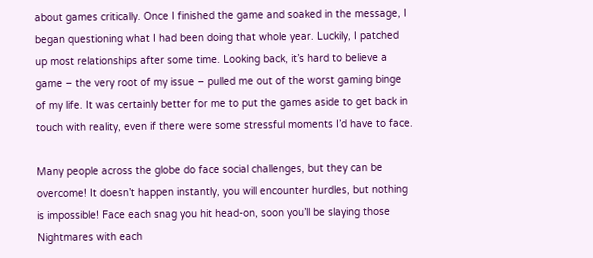about games critically. Once I finished the game and soaked in the message, I began questioning what I had been doing that whole year. Luckily, I patched up most relationships after some time. Looking back, it’s hard to believe a game – the very root of my issue – pulled me out of the worst gaming binge of my life. It was certainly better for me to put the games aside to get back in touch with reality, even if there were some stressful moments I’d have to face.

Many people across the globe do face social challenges, but they can be overcome! It doesn’t happen instantly, you will encounter hurdles, but nothing is impossible! Face each snag you hit head-on, soon you’ll be slaying those Nightmares with each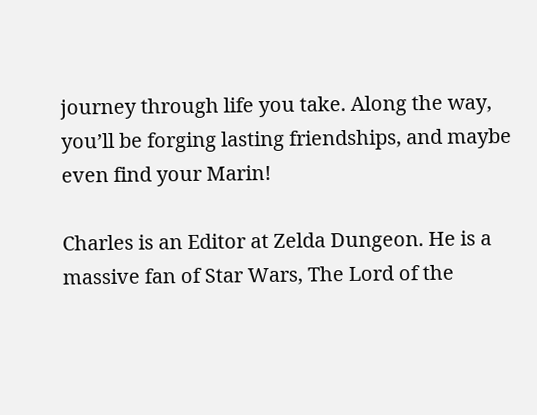journey through life you take. Along the way, you’ll be forging lasting friendships, and maybe even find your Marin!

Charles is an Editor at Zelda Dungeon. He is a massive fan of Star Wars, The Lord of the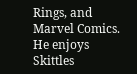Rings, and Marvel Comics. He enjoys Skittles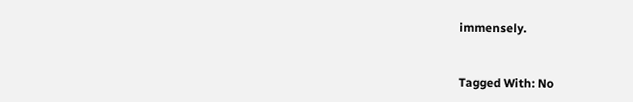immensely.


Tagged With: No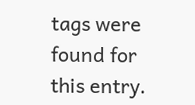tags were found for this entry.